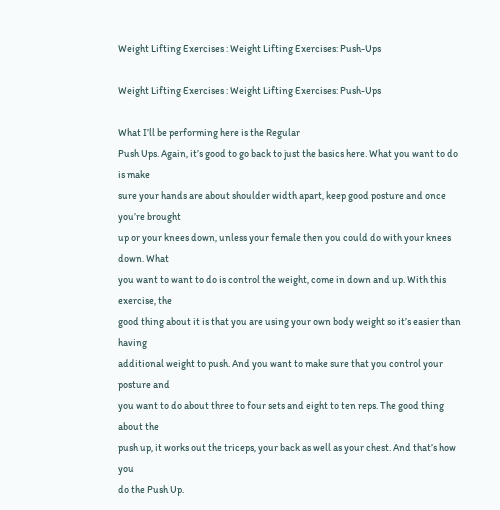Weight Lifting Exercises : Weight Lifting Exercises: Push-Ups

Weight Lifting Exercises : Weight Lifting Exercises: Push-Ups

What I’ll be performing here is the Regular
Push Ups. Again, it’s good to go back to just the basics here. What you want to do is make
sure your hands are about shoulder width apart, keep good posture and once you’re brought
up or your knees down, unless your female then you could do with your knees down. What
you want to want to do is control the weight, come in down and up. With this exercise, the
good thing about it is that you are using your own body weight so it’s easier than having
additional weight to push. And you want to make sure that you control your posture and
you want to do about three to four sets and eight to ten reps. The good thing about the
push up, it works out the triceps, your back as well as your chest. And that’s how you
do the Push Up.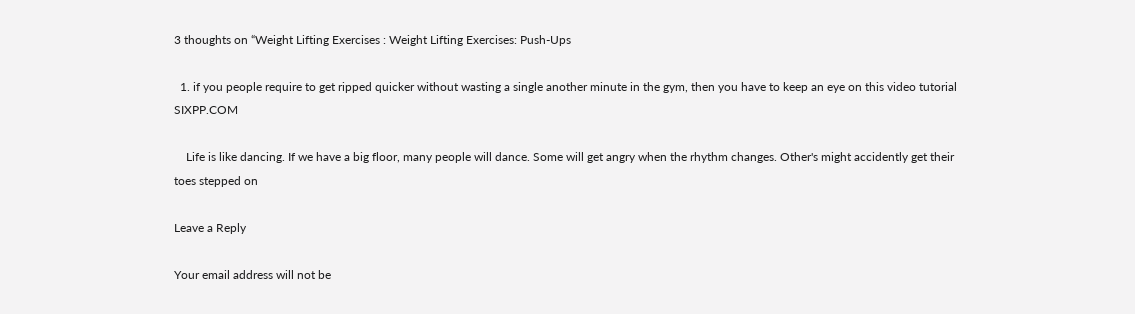3 thoughts on “Weight Lifting Exercises : Weight Lifting Exercises: Push-Ups

  1. if you people require to get ripped quicker without wasting a single another minute in the gym, then you have to keep an eye on this video tutorial SIXPP.COM

    Life is like dancing. If we have a big floor, many people will dance. Some will get angry when the rhythm changes. Other's might accidently get their toes stepped on

Leave a Reply

Your email address will not be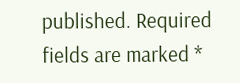published. Required fields are marked *